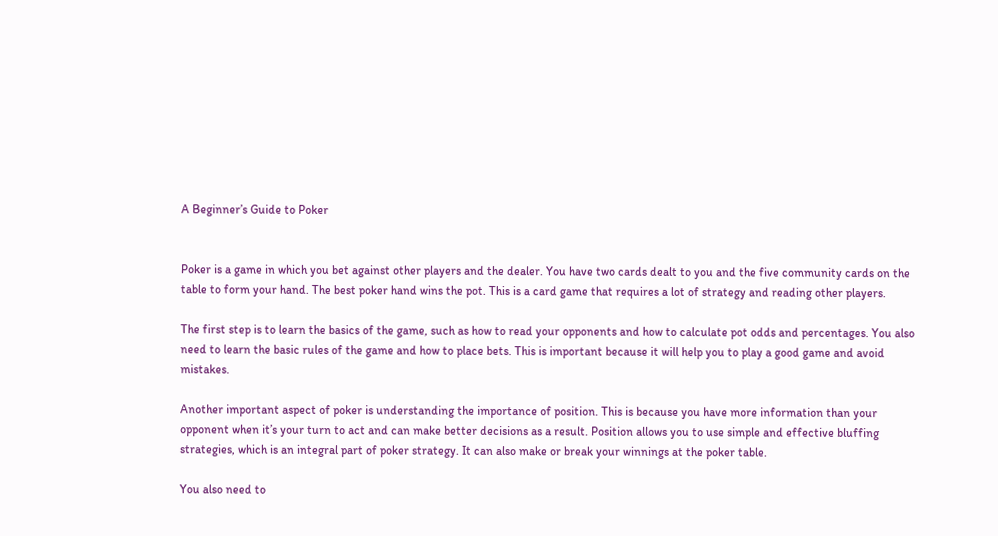A Beginner’s Guide to Poker


Poker is a game in which you bet against other players and the dealer. You have two cards dealt to you and the five community cards on the table to form your hand. The best poker hand wins the pot. This is a card game that requires a lot of strategy and reading other players.

The first step is to learn the basics of the game, such as how to read your opponents and how to calculate pot odds and percentages. You also need to learn the basic rules of the game and how to place bets. This is important because it will help you to play a good game and avoid mistakes.

Another important aspect of poker is understanding the importance of position. This is because you have more information than your opponent when it’s your turn to act and can make better decisions as a result. Position allows you to use simple and effective bluffing strategies, which is an integral part of poker strategy. It can also make or break your winnings at the poker table.

You also need to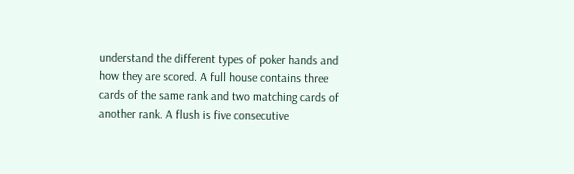understand the different types of poker hands and how they are scored. A full house contains three cards of the same rank and two matching cards of another rank. A flush is five consecutive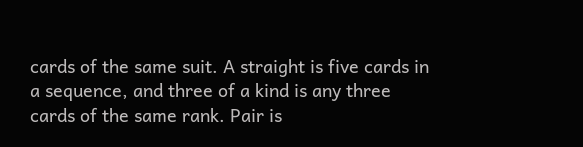cards of the same suit. A straight is five cards in a sequence, and three of a kind is any three cards of the same rank. Pair is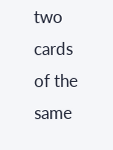two cards of the same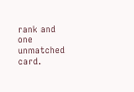rank and one unmatched card.